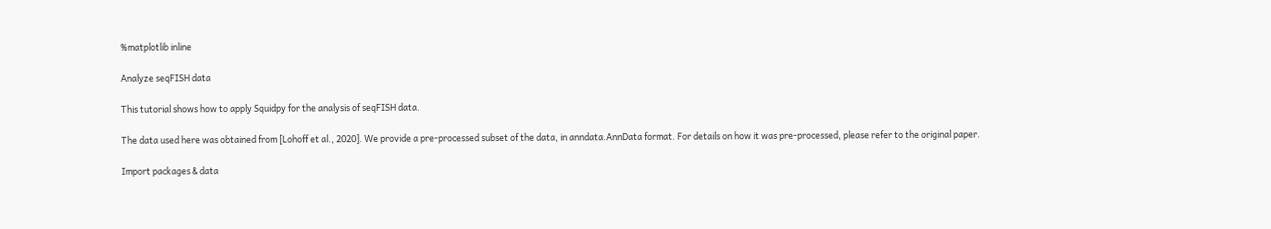%matplotlib inline

Analyze seqFISH data

This tutorial shows how to apply Squidpy for the analysis of seqFISH data.

The data used here was obtained from [Lohoff et al., 2020]. We provide a pre-processed subset of the data, in anndata.AnnData format. For details on how it was pre-processed, please refer to the original paper.

Import packages & data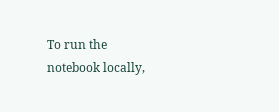To run the notebook locally,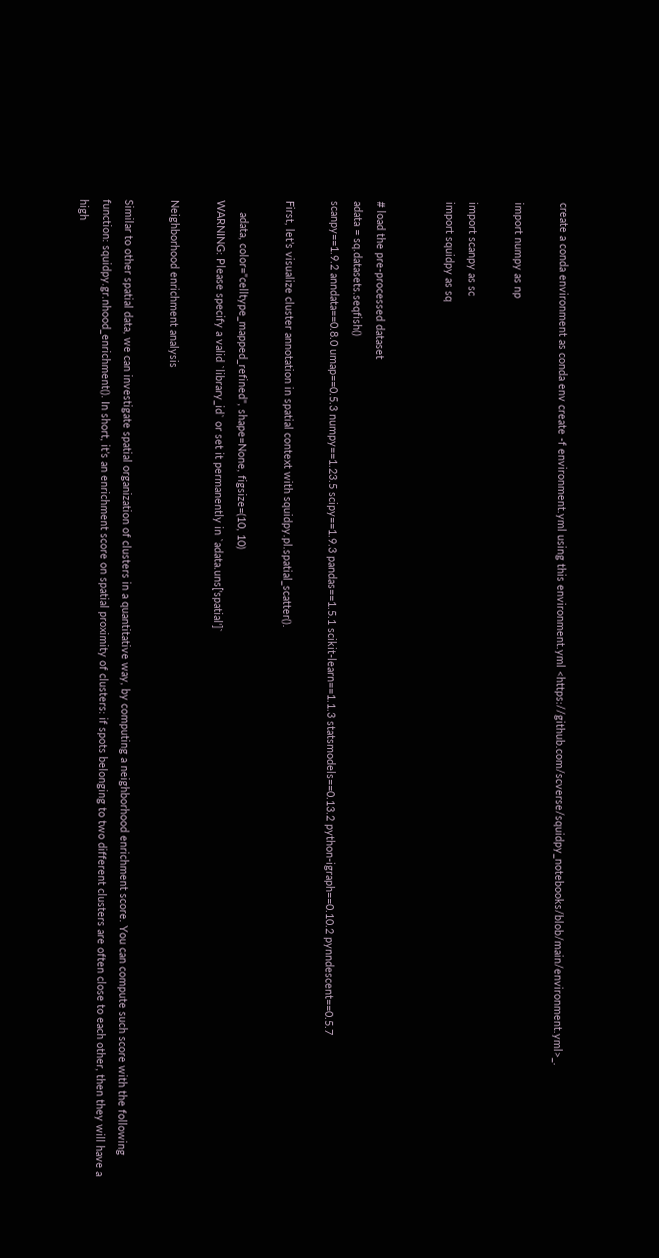create a conda environment as conda env create -f environment.yml using this environment.yml <https://github.com/scverse/squidpy_notebooks/blob/main/environment.yml>_.

import numpy as np

import scanpy as sc
import squidpy as sq


# load the pre-processed dataset
adata = sq.datasets.seqfish()
scanpy==1.9.2 anndata==0.8.0 umap==0.5.3 numpy==1.23.5 scipy==1.9.3 pandas==1.5.1 scikit-learn==1.1.3 statsmodels==0.13.2 python-igraph==0.10.2 pynndescent==0.5.7

First, let’s visualize cluster annotation in spatial context with squidpy.pl.spatial_scatter().

    adata, color="celltype_mapped_refined", shape=None, figsize=(10, 10)
WARNING: Please specify a valid `library_id` or set it permanently in `adata.uns['spatial']`

Neighborhood enrichment analysis

Similar to other spatial data, we can investigate spatial organization of clusters in a quantitative way, by computing a neighborhood enrichment score. You can compute such score with the following function: squidpy.gr.nhood_enrichment(). In short, it’s an enrichment score on spatial proximity of clusters: if spots belonging to two different clusters are often close to each other, then they will have a high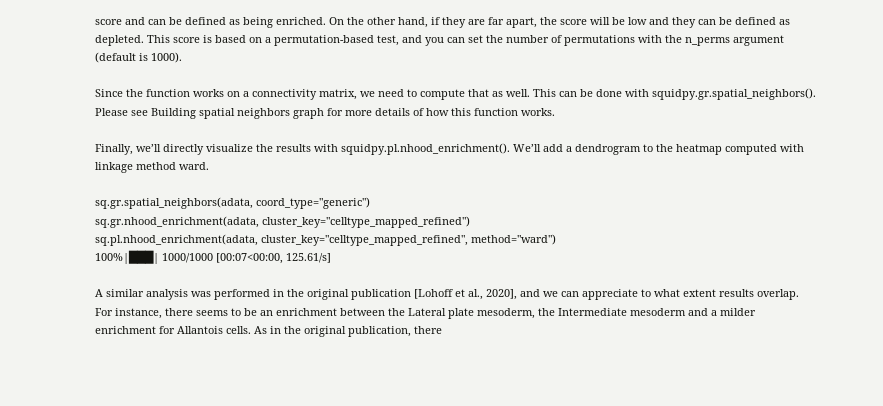score and can be defined as being enriched. On the other hand, if they are far apart, the score will be low and they can be defined as depleted. This score is based on a permutation-based test, and you can set the number of permutations with the n_perms argument (default is 1000).

Since the function works on a connectivity matrix, we need to compute that as well. This can be done with squidpy.gr.spatial_neighbors(). Please see Building spatial neighbors graph for more details of how this function works.

Finally, we’ll directly visualize the results with squidpy.pl.nhood_enrichment(). We’ll add a dendrogram to the heatmap computed with linkage method ward.

sq.gr.spatial_neighbors(adata, coord_type="generic")
sq.gr.nhood_enrichment(adata, cluster_key="celltype_mapped_refined")
sq.pl.nhood_enrichment(adata, cluster_key="celltype_mapped_refined", method="ward")
100%|███| 1000/1000 [00:07<00:00, 125.61/s]

A similar analysis was performed in the original publication [Lohoff et al., 2020], and we can appreciate to what extent results overlap. For instance, there seems to be an enrichment between the Lateral plate mesoderm, the Intermediate mesoderm and a milder enrichment for Allantois cells. As in the original publication, there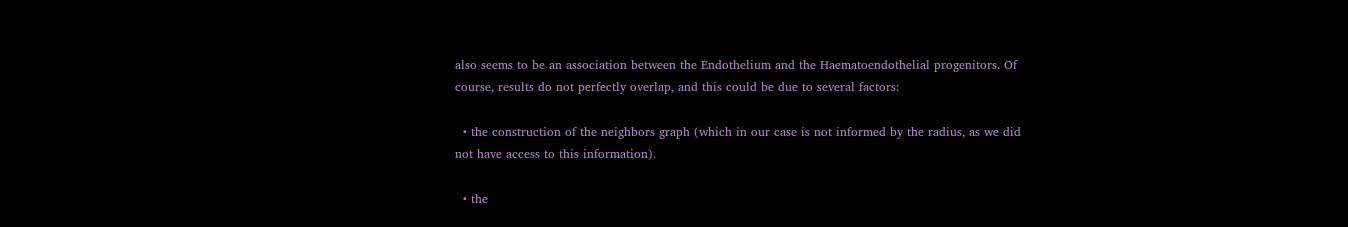also seems to be an association between the Endothelium and the Haematoendothelial progenitors. Of course, results do not perfectly overlap, and this could be due to several factors:

  • the construction of the neighbors graph (which in our case is not informed by the radius, as we did not have access to this information).

  • the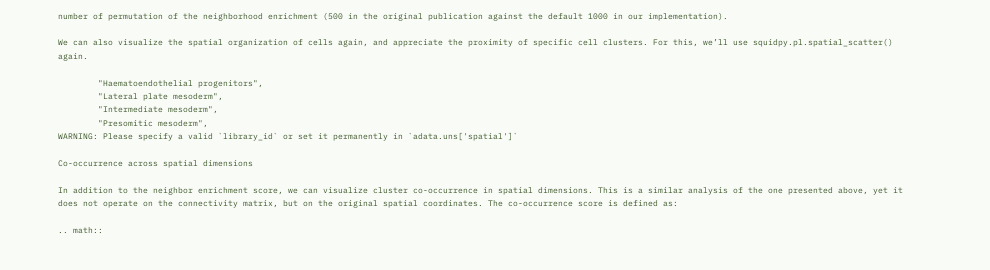number of permutation of the neighborhood enrichment (500 in the original publication against the default 1000 in our implementation).

We can also visualize the spatial organization of cells again, and appreciate the proximity of specific cell clusters. For this, we’ll use squidpy.pl.spatial_scatter() again.

        "Haematoendothelial progenitors",
        "Lateral plate mesoderm",
        "Intermediate mesoderm",
        "Presomitic mesoderm",
WARNING: Please specify a valid `library_id` or set it permanently in `adata.uns['spatial']`

Co-occurrence across spatial dimensions

In addition to the neighbor enrichment score, we can visualize cluster co-occurrence in spatial dimensions. This is a similar analysis of the one presented above, yet it does not operate on the connectivity matrix, but on the original spatial coordinates. The co-occurrence score is defined as:

.. math::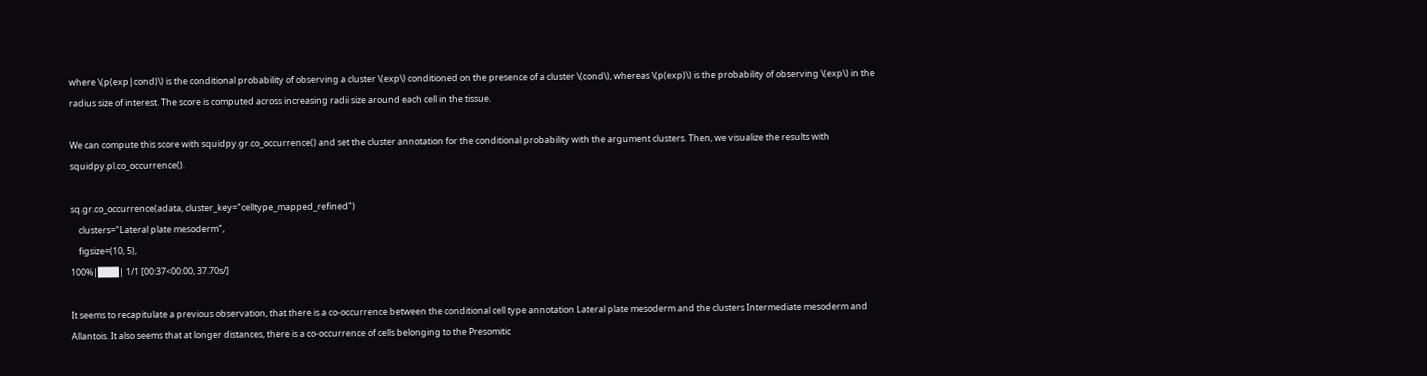where \(p(exp|cond)\) is the conditional probability of observing a cluster \(exp\) conditioned on the presence of a cluster \(cond\), whereas \(p(exp)\) is the probability of observing \(exp\) in the radius size of interest. The score is computed across increasing radii size around each cell in the tissue.

We can compute this score with squidpy.gr.co_occurrence() and set the cluster annotation for the conditional probability with the argument clusters. Then, we visualize the results with squidpy.pl.co_occurrence().

sq.gr.co_occurrence(adata, cluster_key="celltype_mapped_refined")
    clusters="Lateral plate mesoderm",
    figsize=(10, 5),
100%|███| 1/1 [00:37<00:00, 37.70s/]

It seems to recapitulate a previous observation, that there is a co-occurrence between the conditional cell type annotation Lateral plate mesoderm and the clusters Intermediate mesoderm and Allantois. It also seems that at longer distances, there is a co-occurrence of cells belonging to the Presomitic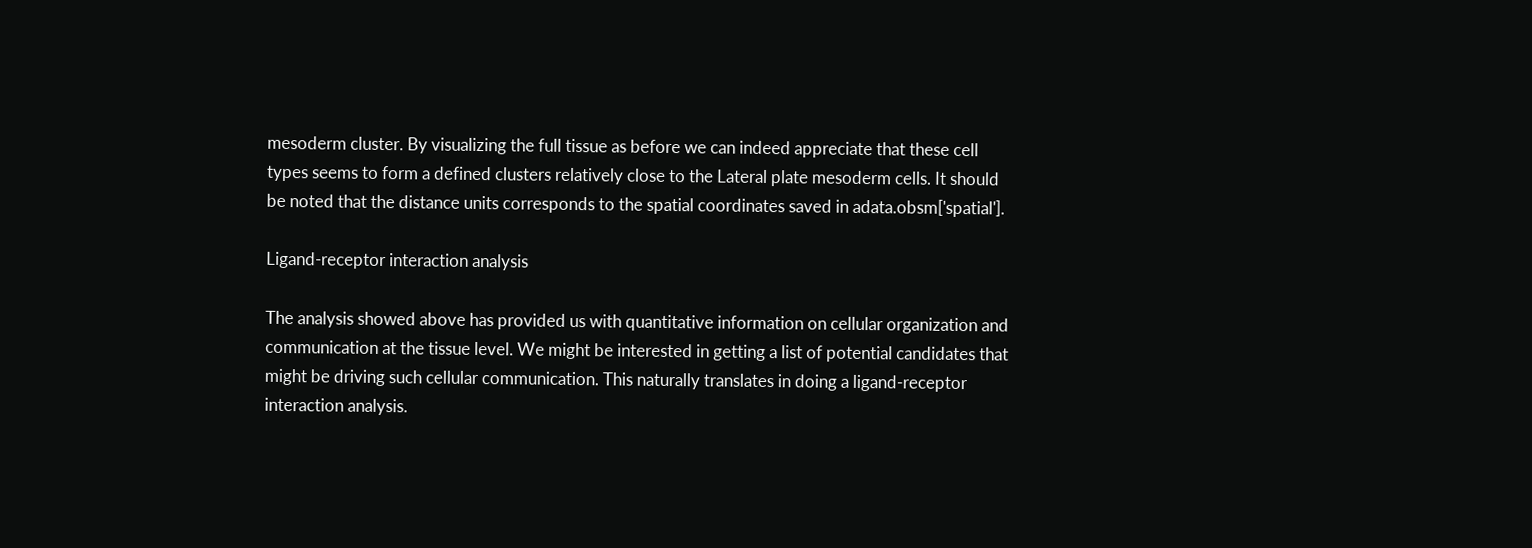mesoderm cluster. By visualizing the full tissue as before we can indeed appreciate that these cell types seems to form a defined clusters relatively close to the Lateral plate mesoderm cells. It should be noted that the distance units corresponds to the spatial coordinates saved in adata.obsm['spatial'].

Ligand-receptor interaction analysis

The analysis showed above has provided us with quantitative information on cellular organization and communication at the tissue level. We might be interested in getting a list of potential candidates that might be driving such cellular communication. This naturally translates in doing a ligand-receptor interaction analysis.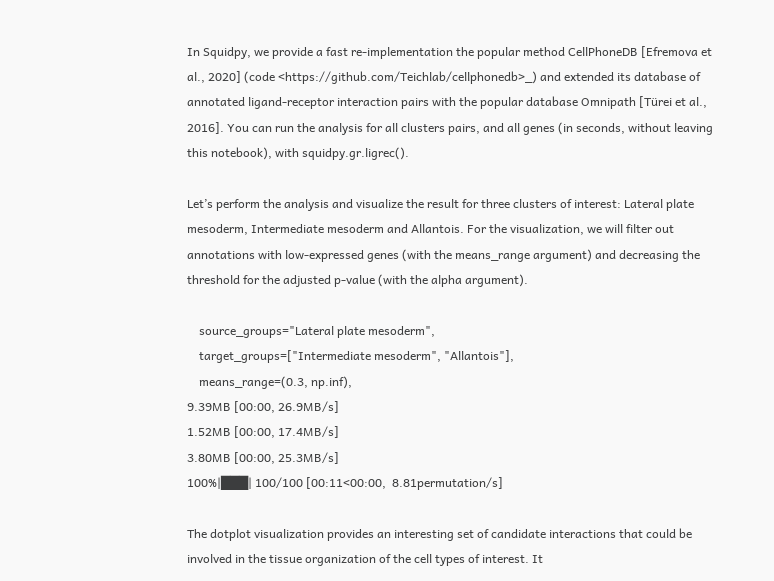In Squidpy, we provide a fast re-implementation the popular method CellPhoneDB [Efremova et al., 2020] (code <https://github.com/Teichlab/cellphonedb>_) and extended its database of annotated ligand-receptor interaction pairs with the popular database Omnipath [Türei et al., 2016]. You can run the analysis for all clusters pairs, and all genes (in seconds, without leaving this notebook), with squidpy.gr.ligrec().

Let’s perform the analysis and visualize the result for three clusters of interest: Lateral plate mesoderm, Intermediate mesoderm and Allantois. For the visualization, we will filter out annotations with low-expressed genes (with the means_range argument) and decreasing the threshold for the adjusted p-value (with the alpha argument).

    source_groups="Lateral plate mesoderm",
    target_groups=["Intermediate mesoderm", "Allantois"],
    means_range=(0.3, np.inf),
9.39MB [00:00, 26.9MB/s]
1.52MB [00:00, 17.4MB/s]
3.80MB [00:00, 25.3MB/s]
100%|███| 100/100 [00:11<00:00,  8.81permutation/s]

The dotplot visualization provides an interesting set of candidate interactions that could be involved in the tissue organization of the cell types of interest. It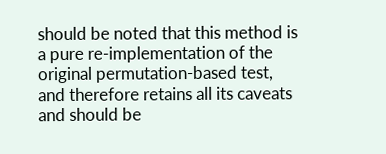should be noted that this method is a pure re-implementation of the original permutation-based test, and therefore retains all its caveats and should be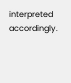interpreted accordingly.